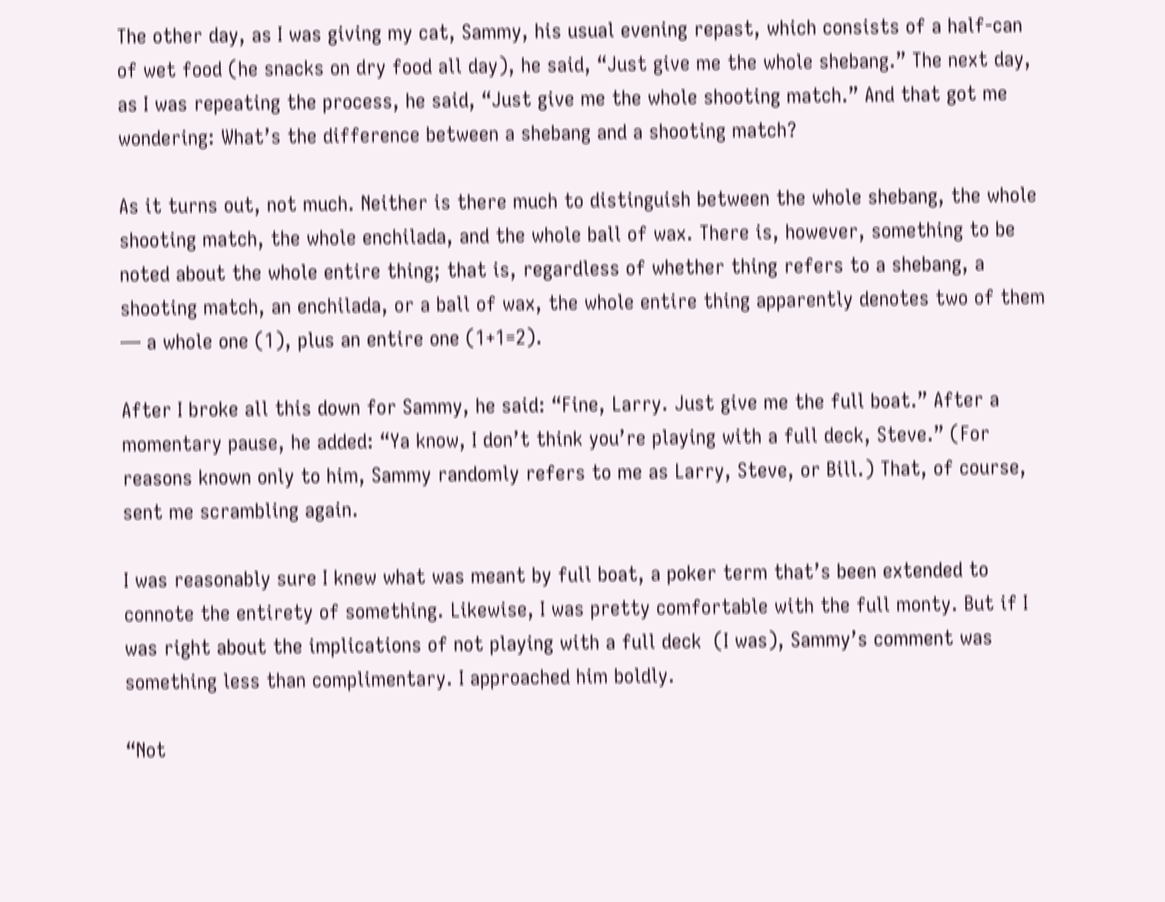The other day, as I was giving my cat, Sammy, his usual evening repast, which consists of a half-can of wet food (he snacks on dry food all day), he said, “Just give me the whole shebang.” The next day, as I was repeating the process, he said, “Just give me the whole shooting match.” And that got me wondering: What’s the difference between a shebang and a shooting match?

As it turns out, not much. Neither is there much to distinguish between the whole shebang, the whole shooting match, the whole enchilada, and the whole ball of wax. There is, however, something to be noted about the whole entire thing; that is, regardless of whether thing refers to a shebang, a shooting match, an enchilada, or a ball of wax, the whole entire thing apparently denotes two of them — a whole one (1), plus an entire one (1+1=2).

After I broke all this down for Sammy, he said: “Fine, Larry. Just give me the full boat.” After a momentary pause, he added: “Ya know, I don’t think you’re playing with a full deck, Steve.” (For reasons known only to him, Sammy randomly refers to me as Larry, Steve, or Bill.) That, of course, sent me scrambling again.

I was reasonably sure I knew what was meant by full boat, a poker term that’s been extended to connote the entirety of something. Likewise, I was pretty comfortable with the full monty. But if I was right about the implications of not playing with a full deck  (I was), Sammy’s comment was something less than complimentary. I approached him boldly.

“Not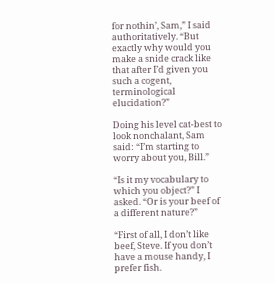for nothin’, Sam,” I said authoritatively. “But exactly why would you make a snide crack like that after I’d given you such a cogent, terminological elucidation?”

Doing his level cat-best to look nonchalant, Sam said: “I’m starting to worry about you, Bill.”

“Is it my vocabulary to which you object?” I asked. “Or is your beef of a different nature?”

“First of all, I don’t like beef, Steve. If you don’t have a mouse handy, I prefer fish.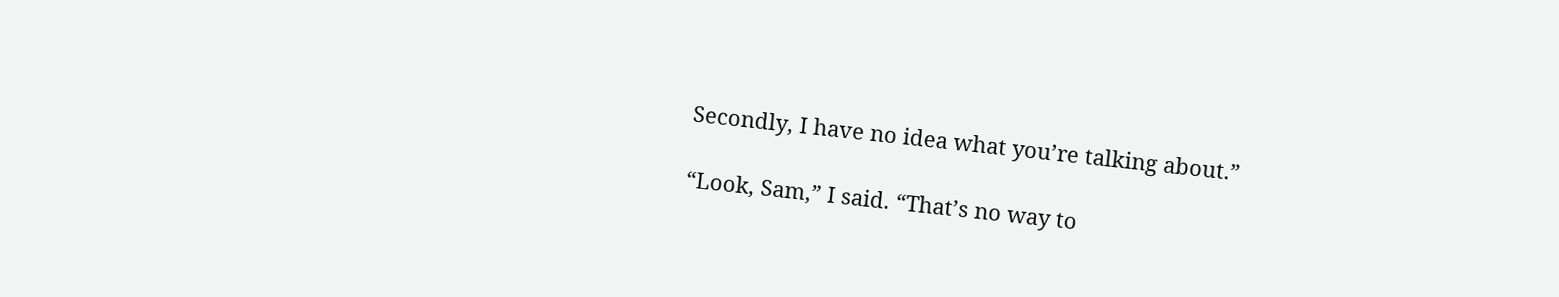Secondly, I have no idea what you’re talking about.”

“Look, Sam,” I said. “That’s no way to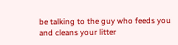be talking to the guy who feeds you and cleans your litter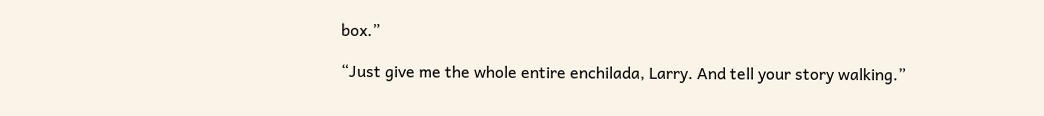box.”

“Just give me the whole entire enchilada, Larry. And tell your story walking.”